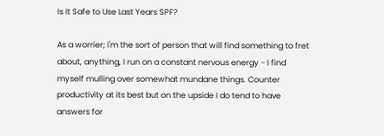Is It Safe to Use Last Years SPF?

As a worrier; I'm the sort of person that will find something to fret about, anything, I run on a constant nervous energy - I find myself mulling over somewhat mundane things. Counter productivity at its best but on the upside I do tend to have answers for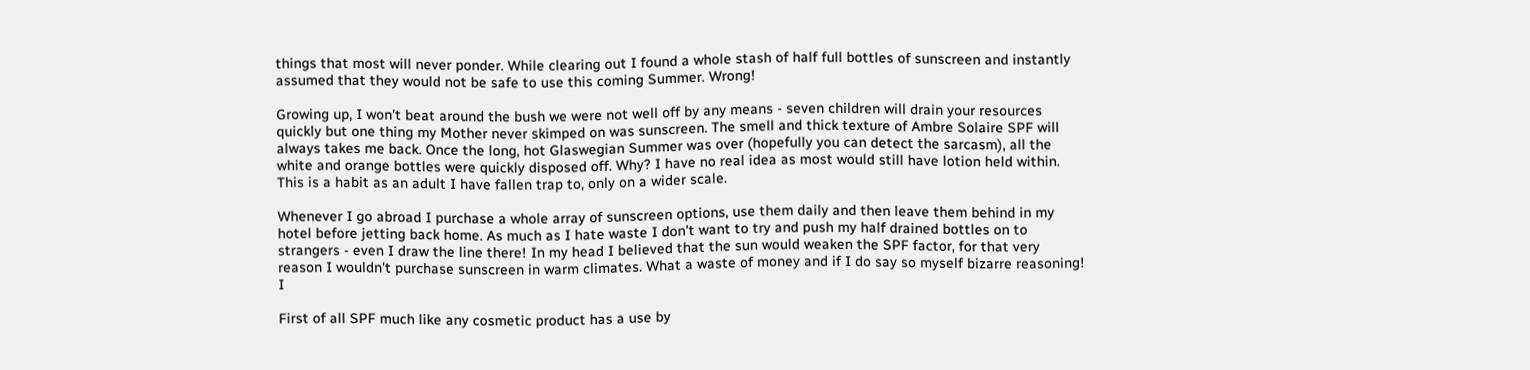things that most will never ponder. While clearing out I found a whole stash of half full bottles of sunscreen and instantly assumed that they would not be safe to use this coming Summer. Wrong!

Growing up, I won't beat around the bush we were not well off by any means - seven children will drain your resources quickly but one thing my Mother never skimped on was sunscreen. The smell and thick texture of Ambre Solaire SPF will always takes me back. Once the long, hot Glaswegian Summer was over (hopefully you can detect the sarcasm), all the white and orange bottles were quickly disposed off. Why? I have no real idea as most would still have lotion held within. This is a habit as an adult I have fallen trap to, only on a wider scale.

Whenever I go abroad I purchase a whole array of sunscreen options, use them daily and then leave them behind in my hotel before jetting back home. As much as I hate waste I don't want to try and push my half drained bottles on to strangers - even I draw the line there! In my head I believed that the sun would weaken the SPF factor, for that very reason I wouldn't purchase sunscreen in warm climates. What a waste of money and if I do say so myself bizarre reasoning! I

First of all SPF much like any cosmetic product has a use by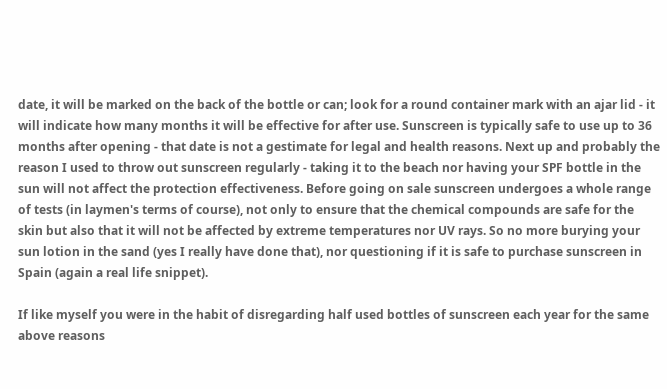date, it will be marked on the back of the bottle or can; look for a round container mark with an ajar lid - it will indicate how many months it will be effective for after use. Sunscreen is typically safe to use up to 36 months after opening - that date is not a gestimate for legal and health reasons. Next up and probably the reason I used to throw out sunscreen regularly - taking it to the beach nor having your SPF bottle in the sun will not affect the protection effectiveness. Before going on sale sunscreen undergoes a whole range of tests (in laymen's terms of course), not only to ensure that the chemical compounds are safe for the skin but also that it will not be affected by extreme temperatures nor UV rays. So no more burying your sun lotion in the sand (yes I really have done that), nor questioning if it is safe to purchase sunscreen in Spain (again a real life snippet).

If like myself you were in the habit of disregarding half used bottles of sunscreen each year for the same above reasons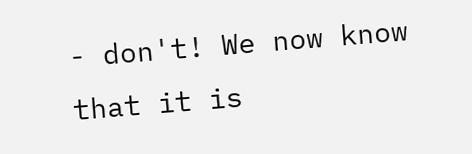- don't! We now know that it is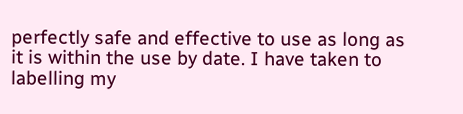perfectly safe and effective to use as long as it is within the use by date. I have taken to labelling my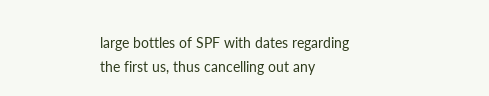large bottles of SPF with dates regarding the first us, thus cancelling out any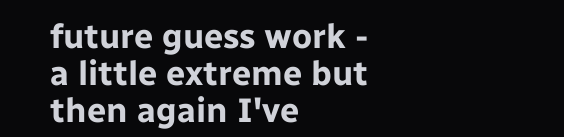future guess work - a little extreme but then again I've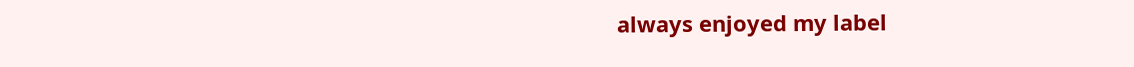always enjoyed my label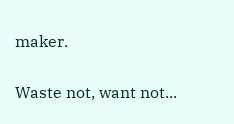maker.

Waste not, want not...